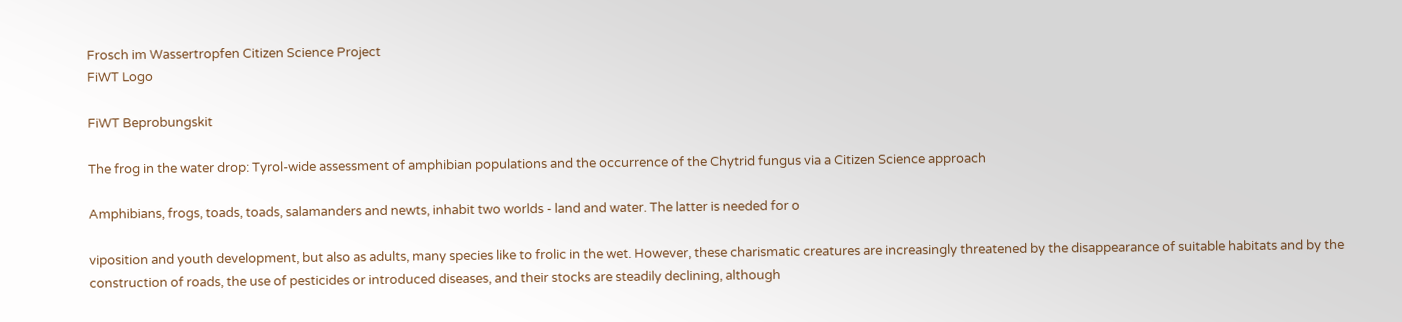Frosch im Wassertropfen Citizen Science Project
FiWT Logo

FiWT Beprobungskit

The frog in the water drop: Tyrol-wide assessment of amphibian populations and the occurrence of the Chytrid fungus via a Citizen Science approach

Amphibians, frogs, toads, toads, salamanders and newts, inhabit two worlds - land and water. The latter is needed for o

viposition and youth development, but also as adults, many species like to frolic in the wet. However, these charismatic creatures are increasingly threatened by the disappearance of suitable habitats and by the construction of roads, the use of pesticides or introduced diseases, and their stocks are steadily declining, although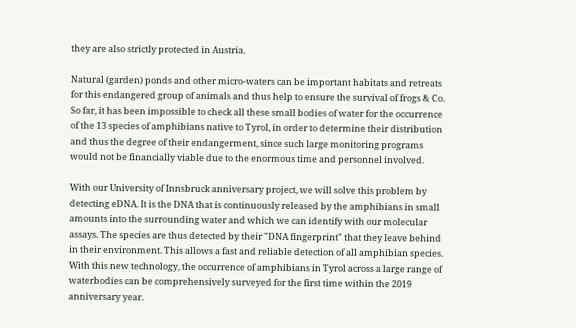they are also strictly protected in Austria.

Natural (garden) ponds and other micro-waters can be important habitats and retreats for this endangered group of animals and thus help to ensure the survival of frogs & Co. So far, it has been impossible to check all these small bodies of water for the occurrence of the 13 species of amphibians native to Tyrol, in order to determine their distribution and thus the degree of their endangerment, since such large monitoring programs would not be financially viable due to the enormous time and personnel involved.

With our University of Innsbruck anniversary project, we will solve this problem by detecting eDNA. It is the DNA that is continuously released by the amphibians in small amounts into the surrounding water and which we can identify with our molecular assays. The species are thus detected by their "DNA fingerprint" that they leave behind in their environment. This allows a fast and reliable detection of all amphibian species. With this new technology, the occurrence of amphibians in Tyrol across a large range of waterbodies can be comprehensively surveyed for the first time within the 2019 anniversary year.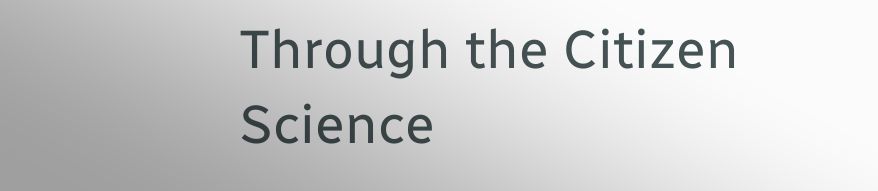Through the Citizen Science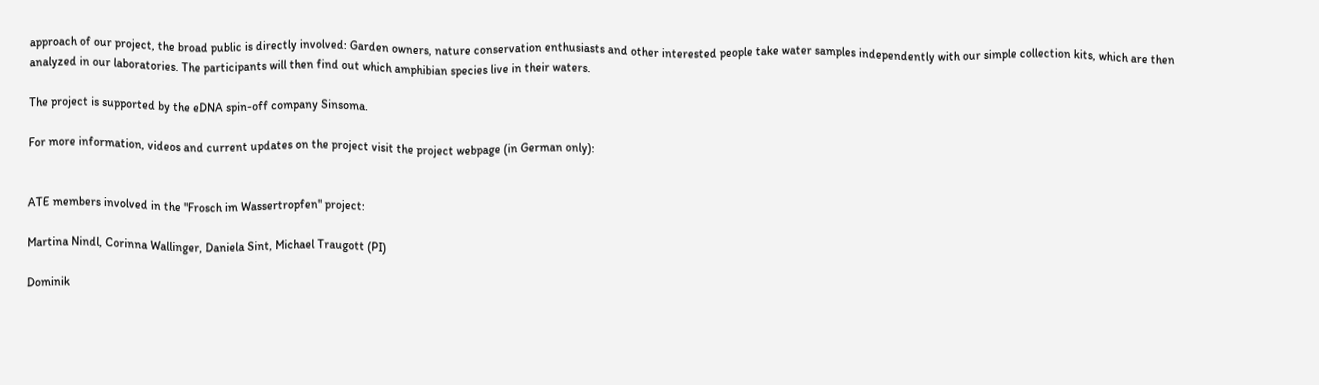approach of our project, the broad public is directly involved: Garden owners, nature conservation enthusiasts and other interested people take water samples independently with our simple collection kits, which are then analyzed in our laboratories. The participants will then find out which amphibian species live in their waters.

The project is supported by the eDNA spin-off company Sinsoma.

For more information, videos and current updates on the project visit the project webpage (in German only):


ATE members involved in the "Frosch im Wassertropfen" project:

Martina Nindl, Corinna Wallinger, Daniela Sint, Michael Traugott (PI)

Dominik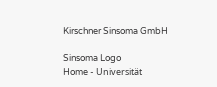Kirschner Sinsoma GmbH

Sinsoma Logo
Home - Universität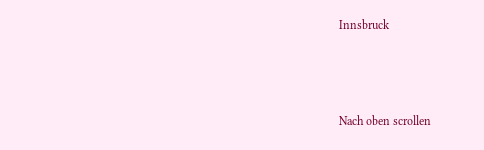Innsbruck



Nach oben scrollen